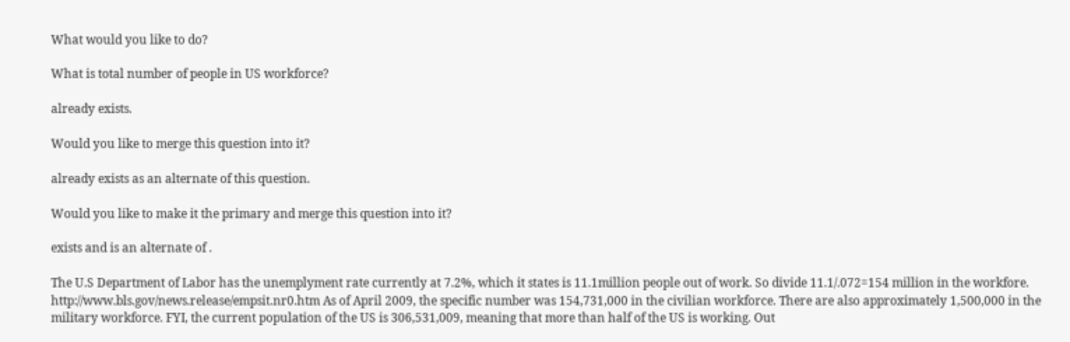What would you like to do?

What is total number of people in US workforce?

already exists.

Would you like to merge this question into it?

already exists as an alternate of this question.

Would you like to make it the primary and merge this question into it?

exists and is an alternate of .

The U.S Department of Labor has the unemplyment rate currently at 7.2%, which it states is 11.1million people out of work. So divide 11.1/.072=154 million in the workfore. http://www.bls.gov/news.release/empsit.nr0.htm As of April 2009, the specific number was 154,731,000 in the civilian workforce. There are also approximately 1,500,000 in the military workforce. FYI, the current population of the US is 306,531,009, meaning that more than half of the US is working. Out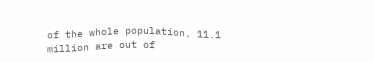of the whole population, 11.1 million are out of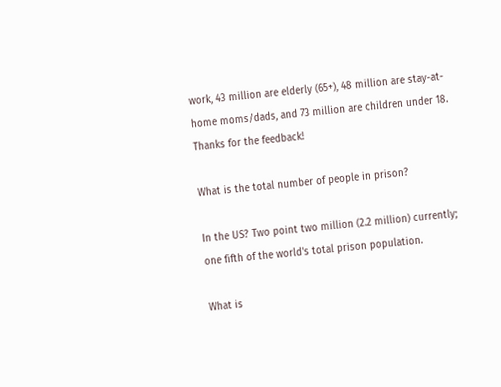work, 43 million are elderly (65+), 48 million are stay-at-home moms/dads, and 73 million are children under 18.
Thanks for the feedback!

What is the total number of people in prison?

In the US? Two point two million (2.2 million) currently; one fifth of the world's total prison population.

What is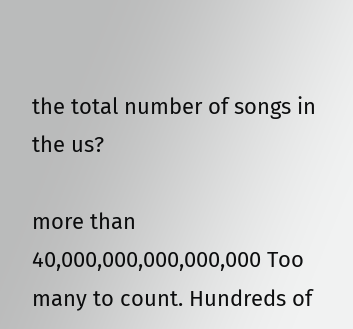the total number of songs in the us?

more than 40,000,000,000,000,000 Too many to count. Hundreds of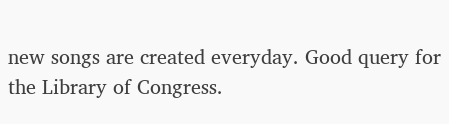new songs are created everyday. Good query for the Library of Congress.